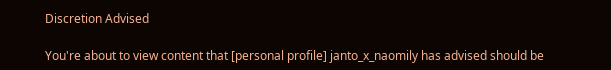Discretion Advised

You're about to view content that [personal profile] janto_x_naomily has advised should be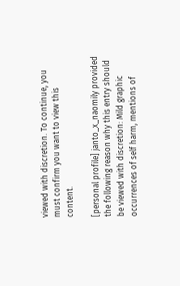viewed with discretion. To continue, you must confirm you want to view this content.

[personal profile] janto_x_naomily provided the following reason why this entry should be viewed with discretion: Mild graphic occurrences of self harm, mentions of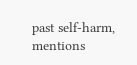past self-harm, mentions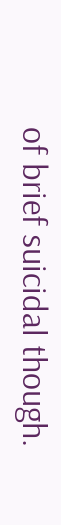of brief suicidal though.